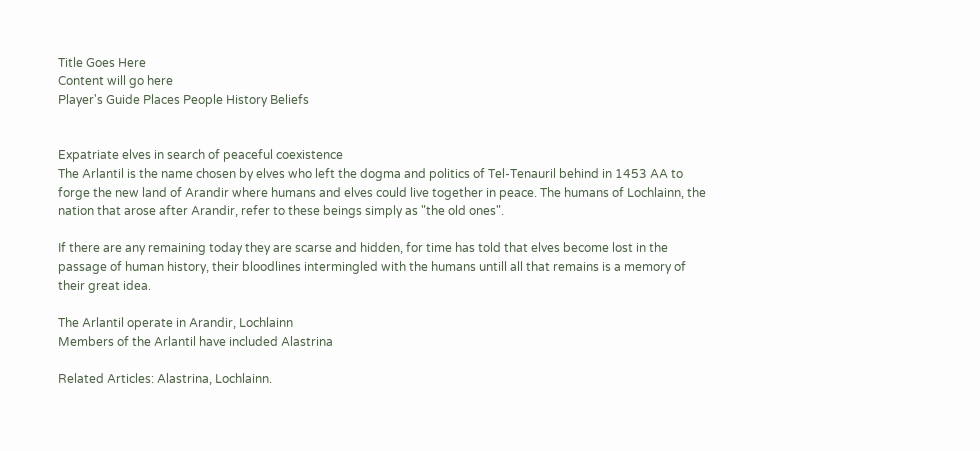Title Goes Here
Content will go here
Player's Guide Places People History Beliefs


Expatriate elves in search of peaceful coexistence
The Arlantil is the name chosen by elves who left the dogma and politics of Tel-Tenauril behind in 1453 AA to forge the new land of Arandir where humans and elves could live together in peace. The humans of Lochlainn, the nation that arose after Arandir, refer to these beings simply as "the old ones".

If there are any remaining today they are scarse and hidden, for time has told that elves become lost in the passage of human history, their bloodlines intermingled with the humans untill all that remains is a memory of their great idea.

The Arlantil operate in Arandir, Lochlainn
Members of the Arlantil have included Alastrina

Related Articles: Alastrina, Lochlainn.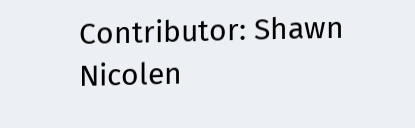Contributor: Shawn Nicolen